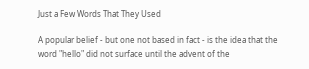Just a Few Words That They Used

A popular belief - but one not based in fact - is the idea that the word "hello" did not surface until the advent of the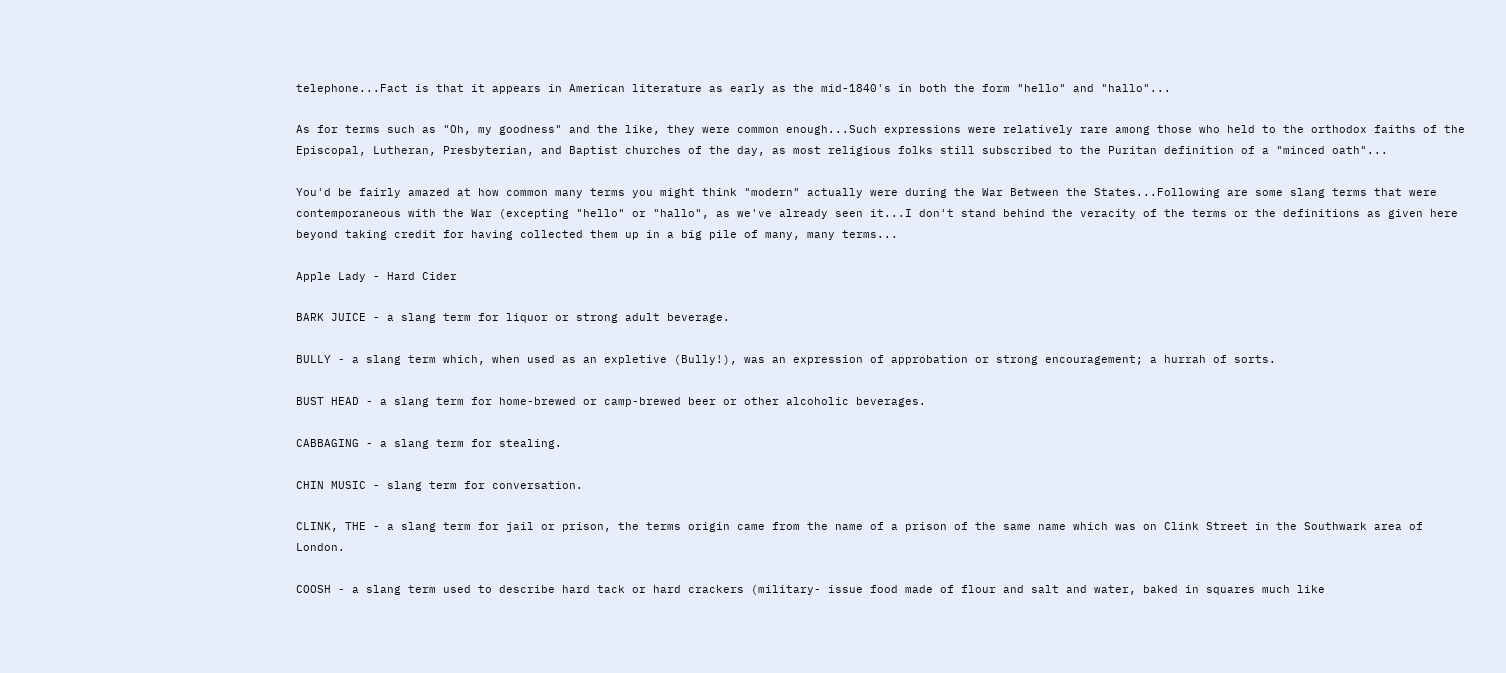telephone...Fact is that it appears in American literature as early as the mid-1840's in both the form "hello" and "hallo"...

As for terms such as "Oh, my goodness" and the like, they were common enough...Such expressions were relatively rare among those who held to the orthodox faiths of the Episcopal, Lutheran, Presbyterian, and Baptist churches of the day, as most religious folks still subscribed to the Puritan definition of a "minced oath"...

You'd be fairly amazed at how common many terms you might think "modern" actually were during the War Between the States...Following are some slang terms that were contemporaneous with the War (excepting "hello" or "hallo", as we've already seen it...I don't stand behind the veracity of the terms or the definitions as given here beyond taking credit for having collected them up in a big pile of many, many terms...

Apple Lady - Hard Cider

BARK JUICE - a slang term for liquor or strong adult beverage.

BULLY - a slang term which, when used as an expletive (Bully!), was an expression of approbation or strong encouragement; a hurrah of sorts.

BUST HEAD - a slang term for home-brewed or camp-brewed beer or other alcoholic beverages.

CABBAGING - a slang term for stealing.

CHIN MUSIC - slang term for conversation.

CLINK, THE - a slang term for jail or prison, the terms origin came from the name of a prison of the same name which was on Clink Street in the Southwark area of London.

COOSH - a slang term used to describe hard tack or hard crackers (military- issue food made of flour and salt and water, baked in squares much like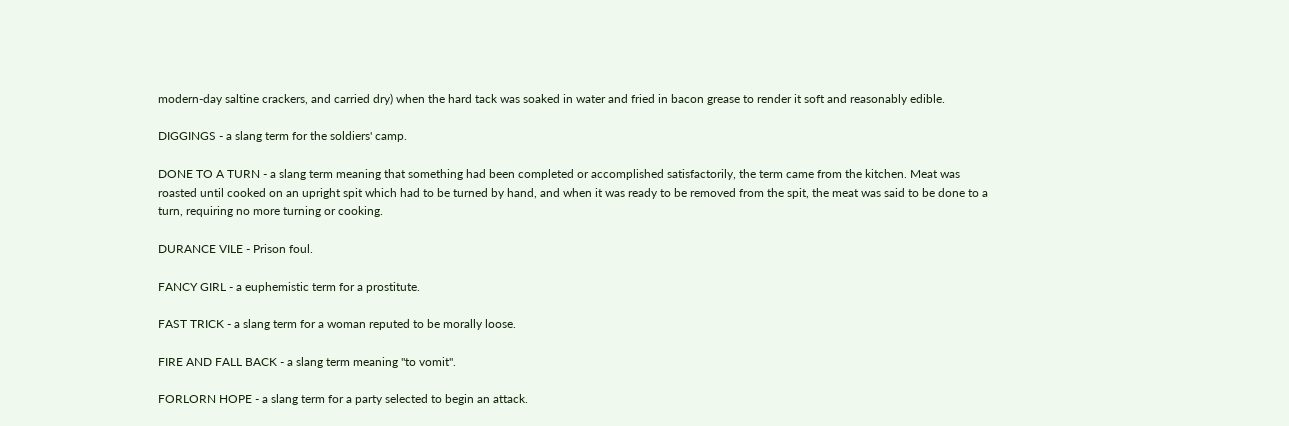modern-day saltine crackers, and carried dry) when the hard tack was soaked in water and fried in bacon grease to render it soft and reasonably edible.

DIGGINGS - a slang term for the soldiers' camp.

DONE TO A TURN - a slang term meaning that something had been completed or accomplished satisfactorily, the term came from the kitchen. Meat was roasted until cooked on an upright spit which had to be turned by hand, and when it was ready to be removed from the spit, the meat was said to be done to a turn, requiring no more turning or cooking.

DURANCE VILE - Prison foul.

FANCY GIRL - a euphemistic term for a prostitute.

FAST TRICK - a slang term for a woman reputed to be morally loose.

FIRE AND FALL BACK - a slang term meaning "to vomit".

FORLORN HOPE - a slang term for a party selected to begin an attack.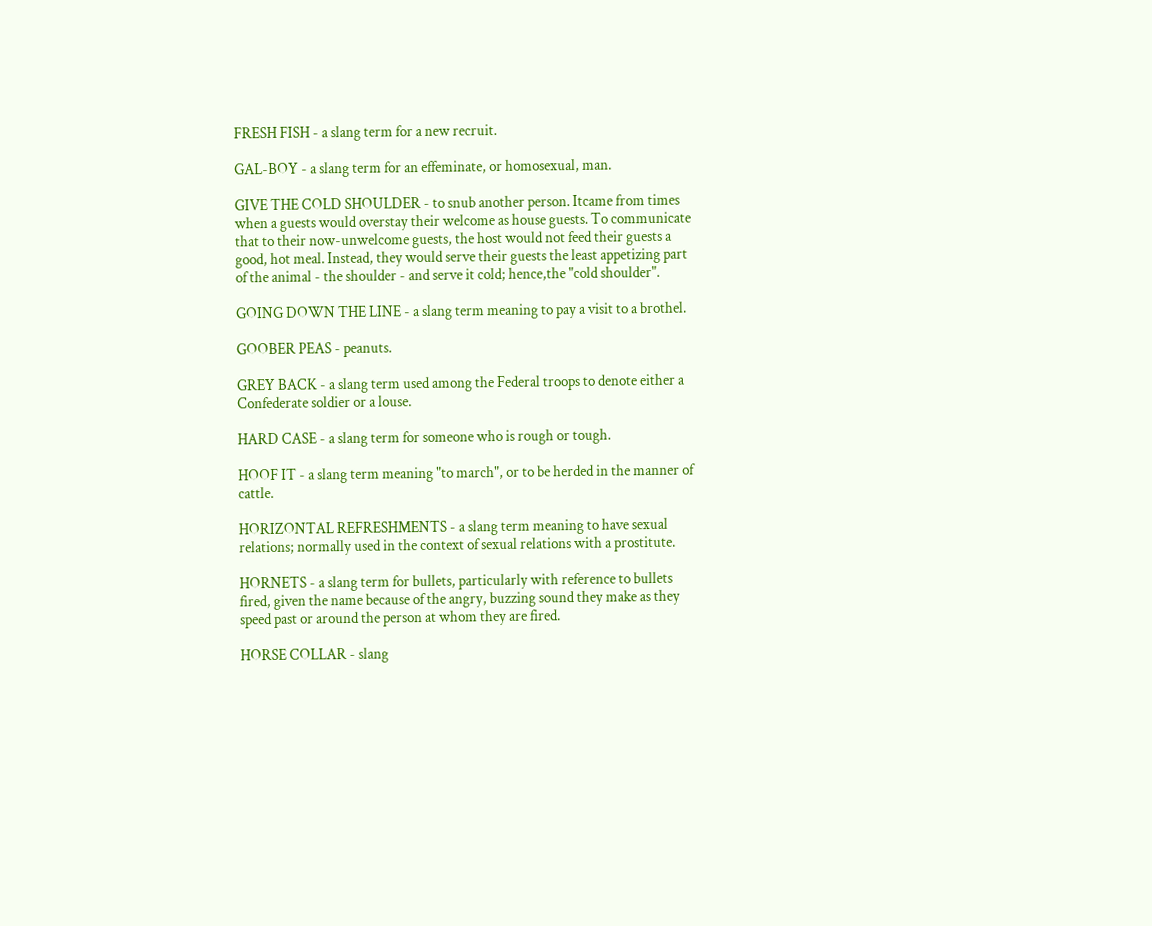FRESH FISH - a slang term for a new recruit.

GAL-BOY - a slang term for an effeminate, or homosexual, man.

GIVE THE COLD SHOULDER - to snub another person. Itcame from times when a guests would overstay their welcome as house guests. To communicate that to their now-unwelcome guests, the host would not feed their guests a good, hot meal. Instead, they would serve their guests the least appetizing part of the animal - the shoulder - and serve it cold; hence,the "cold shoulder".

GOING DOWN THE LINE - a slang term meaning to pay a visit to a brothel.

GOOBER PEAS - peanuts.

GREY BACK - a slang term used among the Federal troops to denote either a Confederate soldier or a louse.

HARD CASE - a slang term for someone who is rough or tough.

HOOF IT - a slang term meaning "to march", or to be herded in the manner of cattle.

HORIZONTAL REFRESHMENTS - a slang term meaning to have sexual relations; normally used in the context of sexual relations with a prostitute.

HORNETS - a slang term for bullets, particularly with reference to bullets fired, given the name because of the angry, buzzing sound they make as they speed past or around the person at whom they are fired.

HORSE COLLAR - slang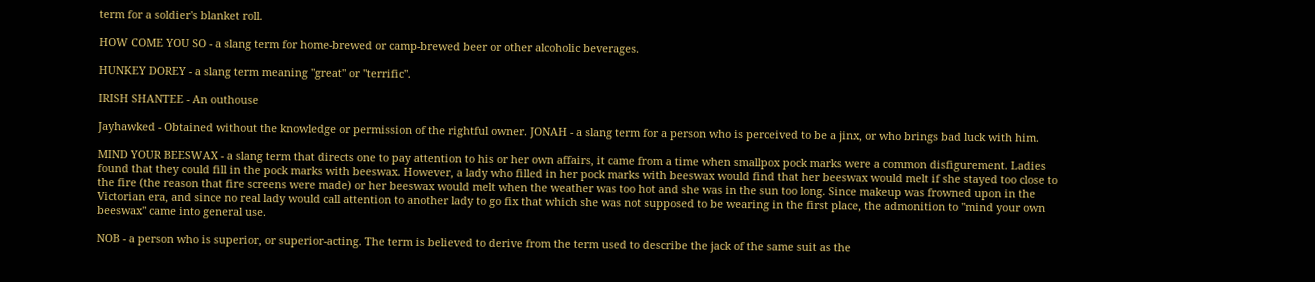term for a soldier's blanket roll.

HOW COME YOU SO - a slang term for home-brewed or camp-brewed beer or other alcoholic beverages.

HUNKEY DOREY - a slang term meaning "great" or "terrific".

IRISH SHANTEE - An outhouse

Jayhawked - Obtained without the knowledge or permission of the rightful owner. JONAH - a slang term for a person who is perceived to be a jinx, or who brings bad luck with him.

MIND YOUR BEESWAX - a slang term that directs one to pay attention to his or her own affairs, it came from a time when smallpox pock marks were a common disfigurement. Ladies found that they could fill in the pock marks with beeswax. However, a lady who filled in her pock marks with beeswax would find that her beeswax would melt if she stayed too close to the fire (the reason that fire screens were made) or her beeswax would melt when the weather was too hot and she was in the sun too long. Since makeup was frowned upon in the Victorian era, and since no real lady would call attention to another lady to go fix that which she was not supposed to be wearing in the first place, the admonition to "mind your own beeswax" came into general use.

NOB - a person who is superior, or superior-acting. The term is believed to derive from the term used to describe the jack of the same suit as the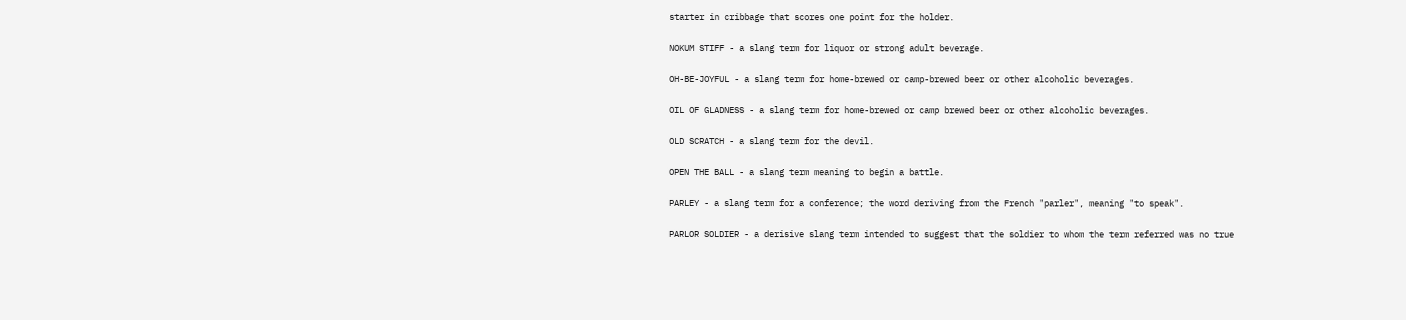starter in cribbage that scores one point for the holder.

NOKUM STIFF - a slang term for liquor or strong adult beverage.

OH-BE-JOYFUL - a slang term for home-brewed or camp-brewed beer or other alcoholic beverages.

OIL OF GLADNESS - a slang term for home-brewed or camp brewed beer or other alcoholic beverages.

OLD SCRATCH - a slang term for the devil.

OPEN THE BALL - a slang term meaning to begin a battle.

PARLEY - a slang term for a conference; the word deriving from the French "parler", meaning "to speak".

PARLOR SOLDIER - a derisive slang term intended to suggest that the soldier to whom the term referred was no true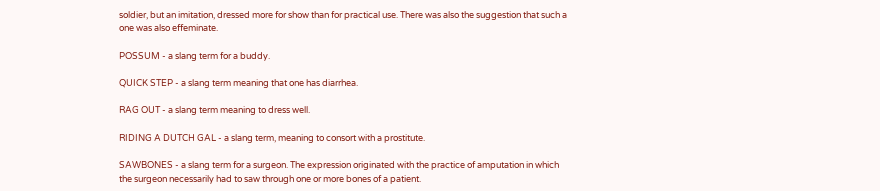soldier, but an imitation, dressed more for show than for practical use. There was also the suggestion that such a one was also effeminate.

POSSUM - a slang term for a buddy.

QUICK STEP - a slang term meaning that one has diarrhea.

RAG OUT - a slang term meaning to dress well.

RIDING A DUTCH GAL - a slang term, meaning to consort with a prostitute.

SAWBONES - a slang term for a surgeon. The expression originated with the practice of amputation in which the surgeon necessarily had to saw through one or more bones of a patient.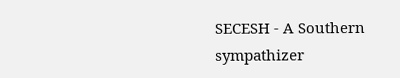SECESH - A Southern sympathizer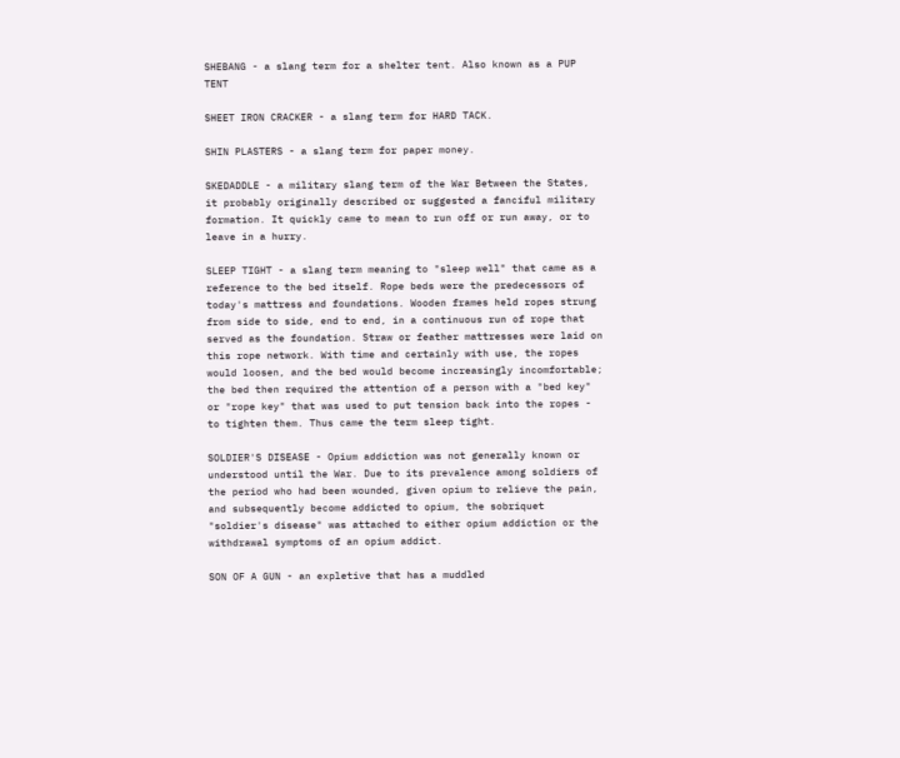SHEBANG - a slang term for a shelter tent. Also known as a PUP TENT

SHEET IRON CRACKER - a slang term for HARD TACK.

SHIN PLASTERS - a slang term for paper money.

SKEDADDLE - a military slang term of the War Between the States, it probably originally described or suggested a fanciful military formation. It quickly came to mean to run off or run away, or to leave in a hurry.

SLEEP TIGHT - a slang term meaning to "sleep well" that came as a reference to the bed itself. Rope beds were the predecessors of today's mattress and foundations. Wooden frames held ropes strung from side to side, end to end, in a continuous run of rope that served as the foundation. Straw or feather mattresses were laid on this rope network. With time and certainly with use, the ropes would loosen, and the bed would become increasingly incomfortable; the bed then required the attention of a person with a "bed key" or "rope key" that was used to put tension back into the ropes - to tighten them. Thus came the term sleep tight.

SOLDIER'S DISEASE - Opium addiction was not generally known or understood until the War. Due to its prevalence among soldiers of the period who had been wounded, given opium to relieve the pain, and subsequently become addicted to opium, the sobriquet "soldier's disease" was attached to either opium addiction or the withdrawal symptoms of an opium addict.

SON OF A GUN - an expletive that has a muddled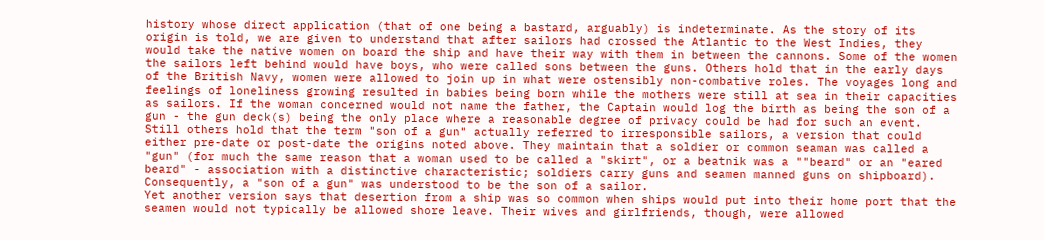history whose direct application (that of one being a bastard, arguably) is indeterminate. As the story of its origin is told, we are given to understand that after sailors had crossed the Atlantic to the West Indies, they would take the native women on board the ship and have their way with them in between the cannons. Some of the women the sailors left behind would have boys, who were called sons between the guns. Others hold that in the early days of the British Navy, women were allowed to join up in what were ostensibly non-combative roles. The voyages long and feelings of loneliness growing resulted in babies being born while the mothers were still at sea in their capacities as sailors. If the woman concerned would not name the father, the Captain would log the birth as being the son of a gun - the gun deck(s) being the only place where a reasonable degree of privacy could be had for such an event.
Still others hold that the term "son of a gun" actually referred to irresponsible sailors, a version that could either pre-date or post-date the origins noted above. They maintain that a soldier or common seaman was called a "gun" (for much the same reason that a woman used to be called a "skirt", or a beatnik was a ""beard" or an "eared beard" - association with a distinctive characteristic; soldiers carry guns and seamen manned guns on shipboard). Consequently, a "son of a gun" was understood to be the son of a sailor.
Yet another version says that desertion from a ship was so common when ships would put into their home port that the seamen would not typically be allowed shore leave. Their wives and girlfriends, though, were allowed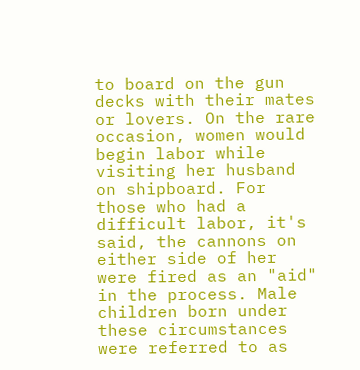to board on the gun decks with their mates or lovers. On the rare occasion, women would begin labor while visiting her husband on shipboard. For those who had a difficult labor, it's said, the cannons on either side of her were fired as an "aid" in the process. Male children born under these circumstances were referred to as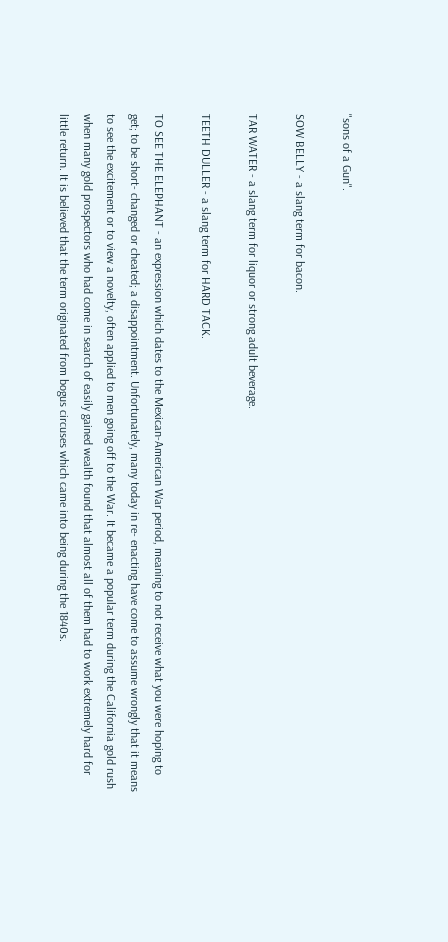"sons of a Gun".

SOW BELLY - a slang term for bacon.

TAR WATER - a slang term for liquor or strong adult beverage.

TEETH DULLER - a slang term for HARD TACK.

TO SEE THE ELEPHANT - an expression which dates to the Mexican-American War period, meaning to not receive what you were hoping to get; to be short- changed or cheated; a disappointment. Unfortunately, many today in re- enacting have come to assume wrongly that it means to see the excitement or to view a novelty, often applied to men going off to the War. It became a popular term during the California gold rush when many gold prospectors who had come in search of easily gained wealth found that almost all of them had to work extremely hard for little return. It is believed that the term originated from bogus circuses which came into being during the 1840s.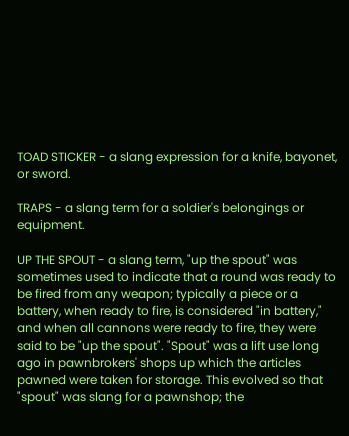TOAD STICKER - a slang expression for a knife, bayonet, or sword.

TRAPS - a slang term for a soldier's belongings or equipment.

UP THE SPOUT - a slang term, "up the spout" was sometimes used to indicate that a round was ready to be fired from any weapon; typically a piece or a battery, when ready to fire, is considered "in battery," and when all cannons were ready to fire, they were said to be "up the spout". "Spout" was a lift use long ago in pawnbrokers' shops up which the articles pawned were taken for storage. This evolved so that "spout" was slang for a pawnshop; the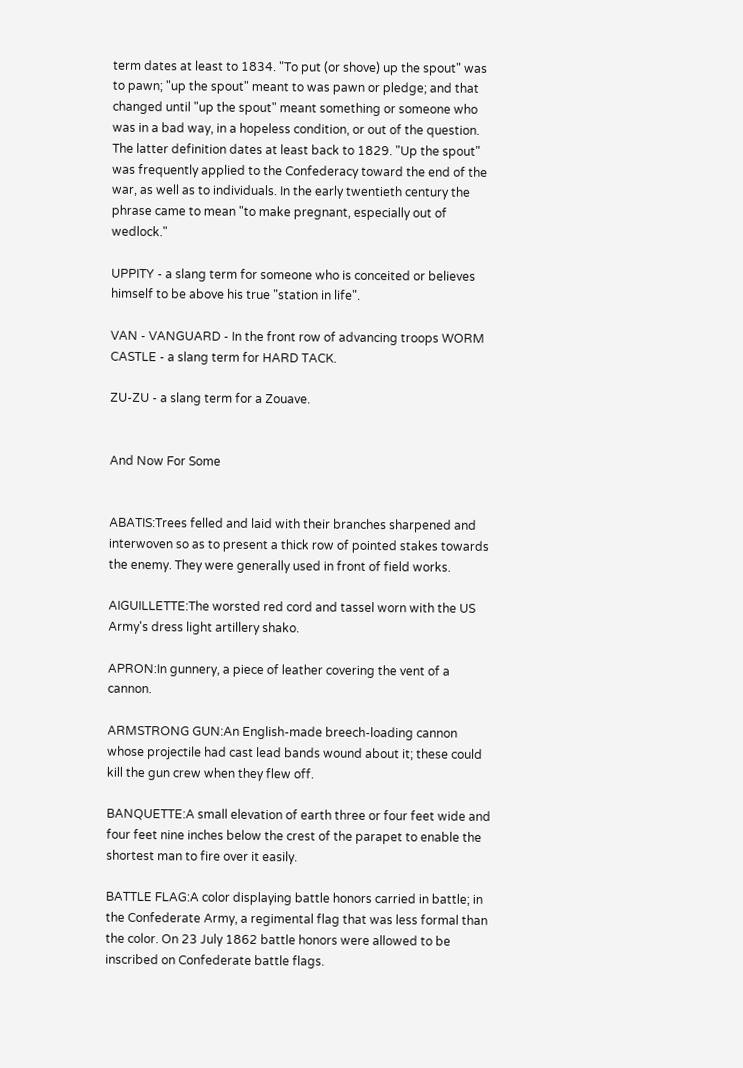term dates at least to 1834. "To put (or shove) up the spout" was to pawn; "up the spout" meant to was pawn or pledge; and that changed until "up the spout" meant something or someone who was in a bad way, in a hopeless condition, or out of the question. The latter definition dates at least back to 1829. "Up the spout" was frequently applied to the Confederacy toward the end of the war, as well as to individuals. In the early twentieth century the phrase came to mean "to make pregnant, especially out of wedlock."

UPPITY - a slang term for someone who is conceited or believes himself to be above his true "station in life".

VAN - VANGUARD - In the front row of advancing troops WORM CASTLE - a slang term for HARD TACK.

ZU-ZU - a slang term for a Zouave.


And Now For Some


ABATIS:Trees felled and laid with their branches sharpened and interwoven so as to present a thick row of pointed stakes towards the enemy. They were generally used in front of field works.

AIGUILLETTE:The worsted red cord and tassel worn with the US Army's dress light artillery shako.

APRON:In gunnery, a piece of leather covering the vent of a cannon.

ARMSTRONG GUN:An English-made breech-loading cannon whose projectile had cast lead bands wound about it; these could kill the gun crew when they flew off.

BANQUETTE:A small elevation of earth three or four feet wide and four feet nine inches below the crest of the parapet to enable the shortest man to fire over it easily.

BATTLE FLAG:A color displaying battle honors carried in battle; in the Confederate Army, a regimental flag that was less formal than the color. On 23 July 1862 battle honors were allowed to be inscribed on Confederate battle flags.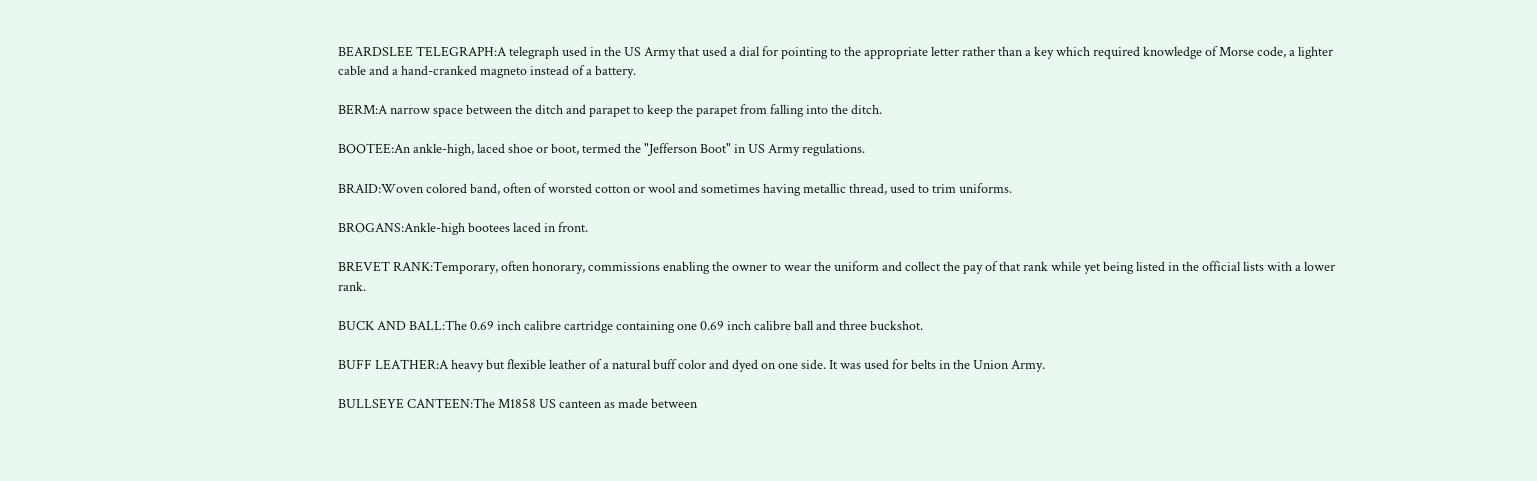BEARDSLEE TELEGRAPH:A telegraph used in the US Army that used a dial for pointing to the appropriate letter rather than a key which required knowledge of Morse code, a lighter cable and a hand-cranked magneto instead of a battery.

BERM:A narrow space between the ditch and parapet to keep the parapet from falling into the ditch.

BOOTEE:An ankle-high, laced shoe or boot, termed the "Jefferson Boot" in US Army regulations.

BRAID:Woven colored band, often of worsted cotton or wool and sometimes having metallic thread, used to trim uniforms.

BROGANS:Ankle-high bootees laced in front.

BREVET RANK:Temporary, often honorary, commissions enabling the owner to wear the uniform and collect the pay of that rank while yet being listed in the official lists with a lower rank.

BUCK AND BALL:The 0.69 inch calibre cartridge containing one 0.69 inch calibre ball and three buckshot.

BUFF LEATHER:A heavy but flexible leather of a natural buff color and dyed on one side. It was used for belts in the Union Army.

BULLSEYE CANTEEN:The M1858 US canteen as made between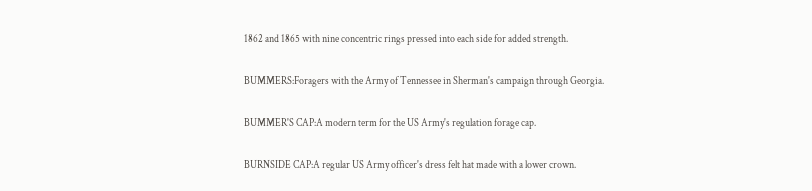1862 and 1865 with nine concentric rings pressed into each side for added strength.

BUMMERS:Foragers with the Army of Tennessee in Sherman's campaign through Georgia.

BUMMER'S CAP:A modern term for the US Army's regulation forage cap.

BURNSIDE CAP:A regular US Army officer's dress felt hat made with a lower crown.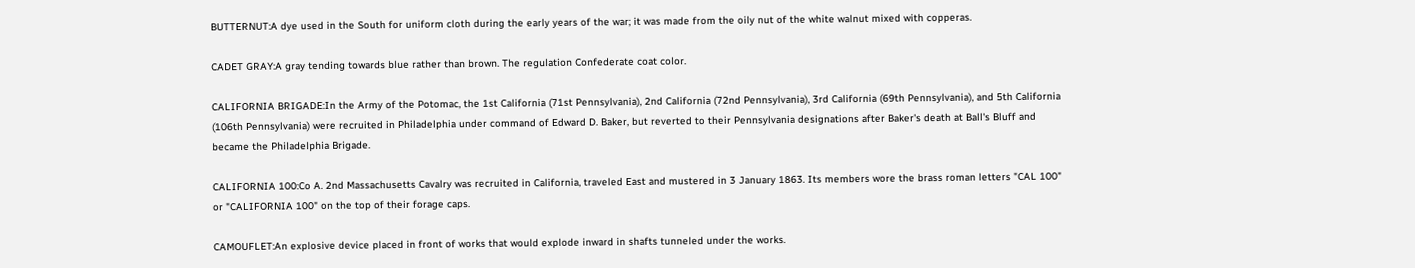BUTTERNUT:A dye used in the South for uniform cloth during the early years of the war; it was made from the oily nut of the white walnut mixed with copperas.

CADET GRAY:A gray tending towards blue rather than brown. The regulation Confederate coat color.

CALIFORNIA BRIGADE:In the Army of the Potomac, the 1st California (71st Pennsylvania), 2nd California (72nd Pennsylvania), 3rd California (69th Pennsylvania), and 5th California (106th Pennsylvania) were recruited in Philadelphia under command of Edward D. Baker, but reverted to their Pennsylvania designations after Baker's death at Ball's Bluff and became the Philadelphia Brigade.

CALIFORNIA 100:Co A. 2nd Massachusetts Cavalry was recruited in California, traveled East and mustered in 3 January 1863. Its members wore the brass roman letters "CAL 100" or "CALIFORNIA 100" on the top of their forage caps.

CAMOUFLET:An explosive device placed in front of works that would explode inward in shafts tunneled under the works.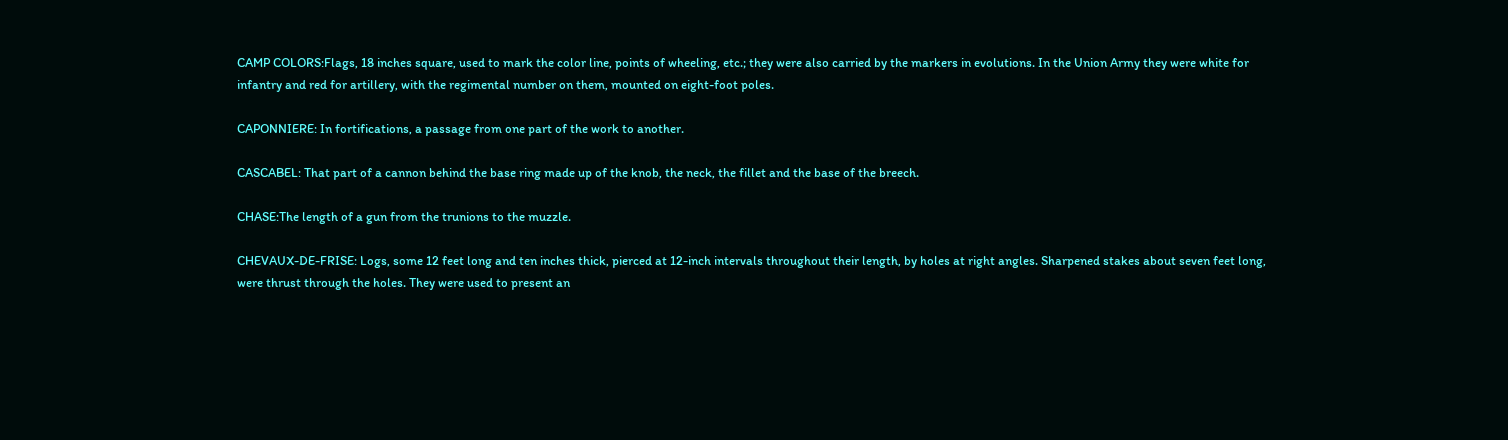CAMP COLORS:Flags, 18 inches square, used to mark the color line, points of wheeling, etc.; they were also carried by the markers in evolutions. In the Union Army they were white for infantry and red for artillery, with the regimental number on them, mounted on eight-foot poles.

CAPONNIERE: In fortifications, a passage from one part of the work to another.

CASCABEL: That part of a cannon behind the base ring made up of the knob, the neck, the fillet and the base of the breech.

CHASE:The length of a gun from the trunions to the muzzle.

CHEVAUX-DE-FRISE: Logs, some 12 feet long and ten inches thick, pierced at 12-inch intervals throughout their length, by holes at right angles. Sharpened stakes about seven feet long, were thrust through the holes. They were used to present an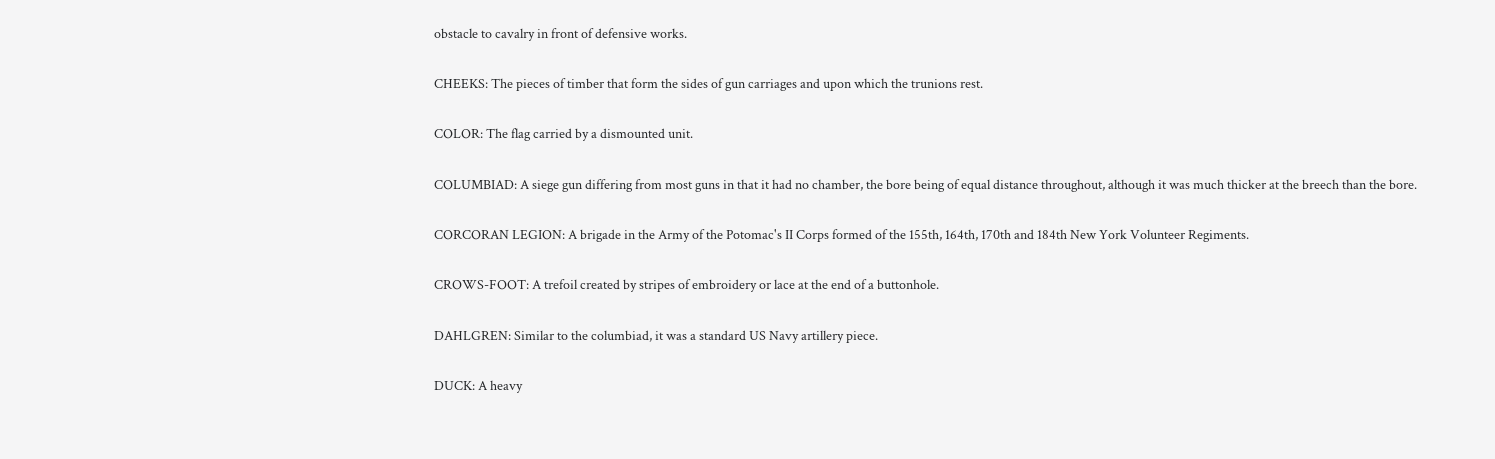obstacle to cavalry in front of defensive works.

CHEEKS: The pieces of timber that form the sides of gun carriages and upon which the trunions rest.

COLOR: The flag carried by a dismounted unit.

COLUMBIAD: A siege gun differing from most guns in that it had no chamber, the bore being of equal distance throughout, although it was much thicker at the breech than the bore.

CORCORAN LEGION: A brigade in the Army of the Potomac's II Corps formed of the 155th, 164th, 170th and 184th New York Volunteer Regiments.

CROWS-FOOT: A trefoil created by stripes of embroidery or lace at the end of a buttonhole.

DAHLGREN: Similar to the columbiad, it was a standard US Navy artillery piece.

DUCK: A heavy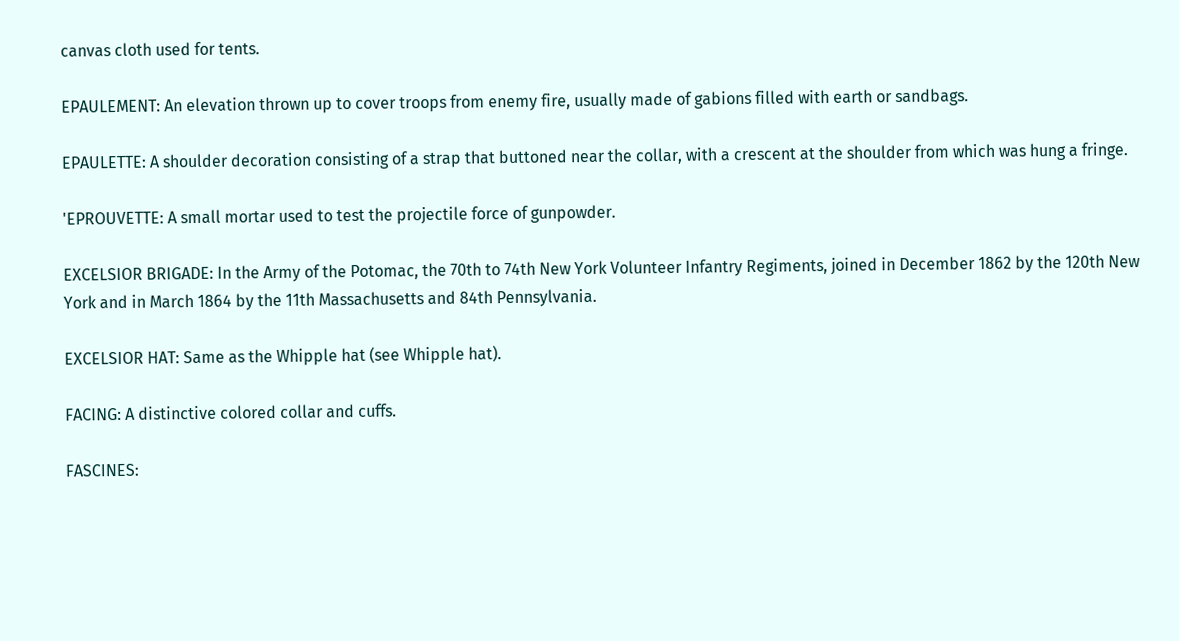canvas cloth used for tents.

EPAULEMENT: An elevation thrown up to cover troops from enemy fire, usually made of gabions filled with earth or sandbags.

EPAULETTE: A shoulder decoration consisting of a strap that buttoned near the collar, with a crescent at the shoulder from which was hung a fringe.

'EPROUVETTE: A small mortar used to test the projectile force of gunpowder.

EXCELSIOR BRIGADE: In the Army of the Potomac, the 70th to 74th New York Volunteer Infantry Regiments, joined in December 1862 by the 120th New York and in March 1864 by the 11th Massachusetts and 84th Pennsylvania.

EXCELSIOR HAT: Same as the Whipple hat (see Whipple hat).

FACING: A distinctive colored collar and cuffs.

FASCINES: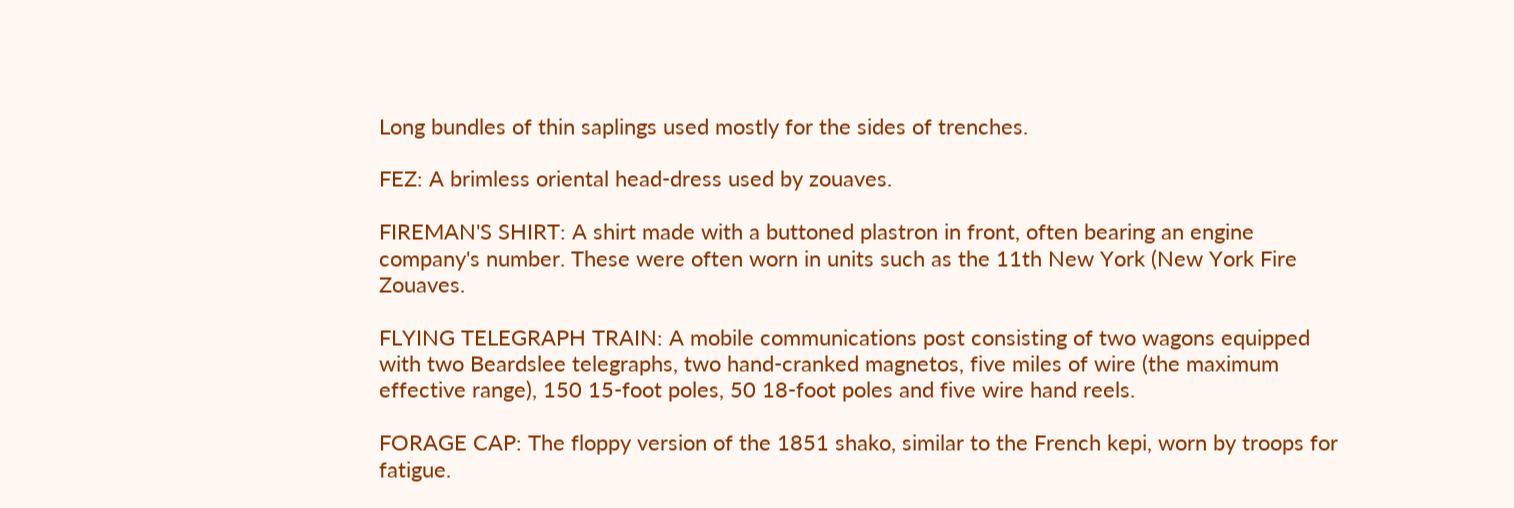Long bundles of thin saplings used mostly for the sides of trenches.

FEZ: A brimless oriental head-dress used by zouaves.

FIREMAN'S SHIRT: A shirt made with a buttoned plastron in front, often bearing an engine company's number. These were often worn in units such as the 11th New York (New York Fire Zouaves.

FLYING TELEGRAPH TRAIN: A mobile communications post consisting of two wagons equipped with two Beardslee telegraphs, two hand-cranked magnetos, five miles of wire (the maximum effective range), 150 15-foot poles, 50 18-foot poles and five wire hand reels.

FORAGE CAP: The floppy version of the 1851 shako, similar to the French kepi, worn by troops for fatigue.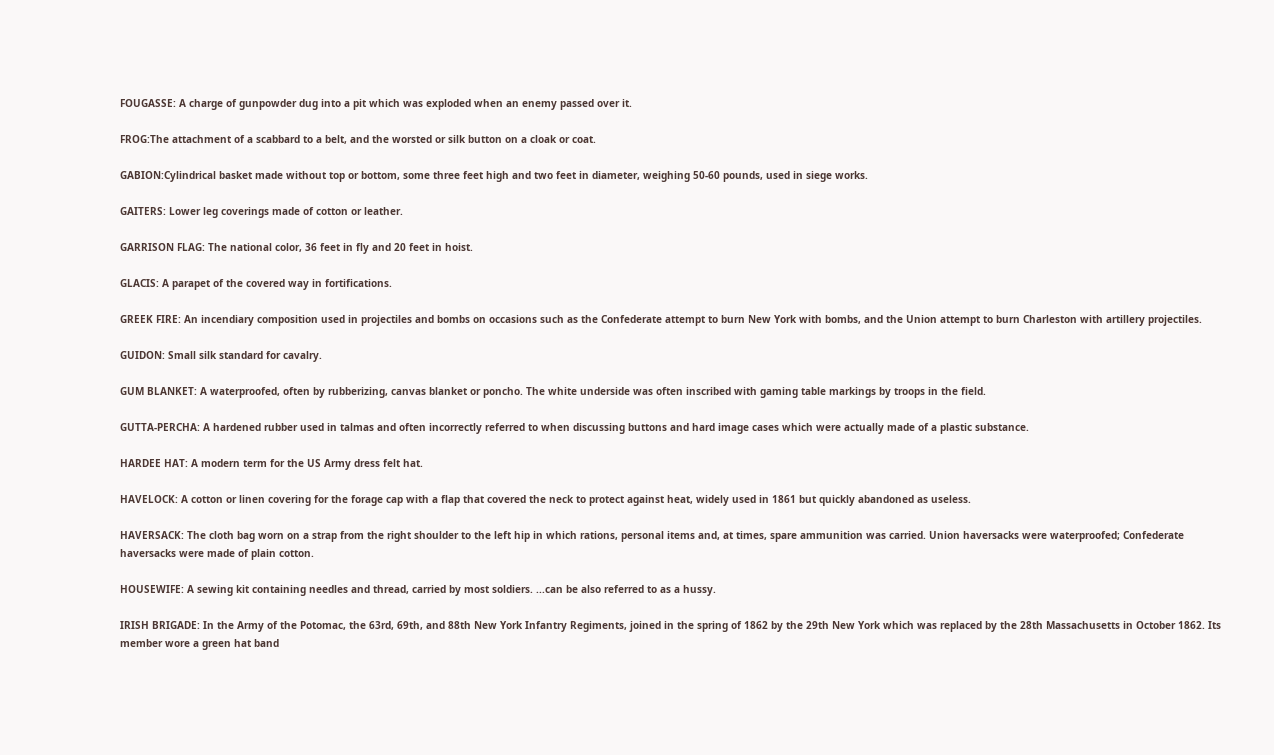FOUGASSE: A charge of gunpowder dug into a pit which was exploded when an enemy passed over it.

FROG:The attachment of a scabbard to a belt, and the worsted or silk button on a cloak or coat.

GABION:Cylindrical basket made without top or bottom, some three feet high and two feet in diameter, weighing 50-60 pounds, used in siege works.

GAITERS: Lower leg coverings made of cotton or leather.

GARRISON FLAG: The national color, 36 feet in fly and 20 feet in hoist.

GLACIS: A parapet of the covered way in fortifications.

GREEK FIRE: An incendiary composition used in projectiles and bombs on occasions such as the Confederate attempt to burn New York with bombs, and the Union attempt to burn Charleston with artillery projectiles.

GUIDON: Small silk standard for cavalry.

GUM BLANKET: A waterproofed, often by rubberizing, canvas blanket or poncho. The white underside was often inscribed with gaming table markings by troops in the field.

GUTTA-PERCHA: A hardened rubber used in talmas and often incorrectly referred to when discussing buttons and hard image cases which were actually made of a plastic substance.

HARDEE HAT: A modern term for the US Army dress felt hat.

HAVELOCK: A cotton or linen covering for the forage cap with a flap that covered the neck to protect against heat, widely used in 1861 but quickly abandoned as useless.

HAVERSACK: The cloth bag worn on a strap from the right shoulder to the left hip in which rations, personal items and, at times, spare ammunition was carried. Union haversacks were waterproofed; Confederate haversacks were made of plain cotton.

HOUSEWIFE: A sewing kit containing needles and thread, carried by most soldiers. ...can be also referred to as a hussy.

IRISH BRIGADE: In the Army of the Potomac, the 63rd, 69th, and 88th New York Infantry Regiments, joined in the spring of 1862 by the 29th New York which was replaced by the 28th Massachusetts in October 1862. Its member wore a green hat band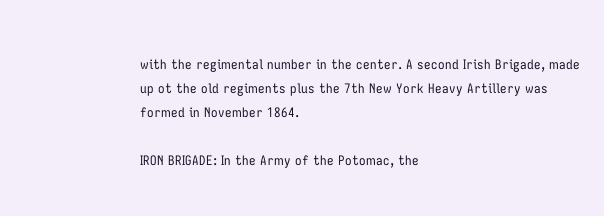with the regimental number in the center. A second Irish Brigade, made up ot the old regiments plus the 7th New York Heavy Artillery was formed in November 1864.

IRON BRIGADE: In the Army of the Potomac, the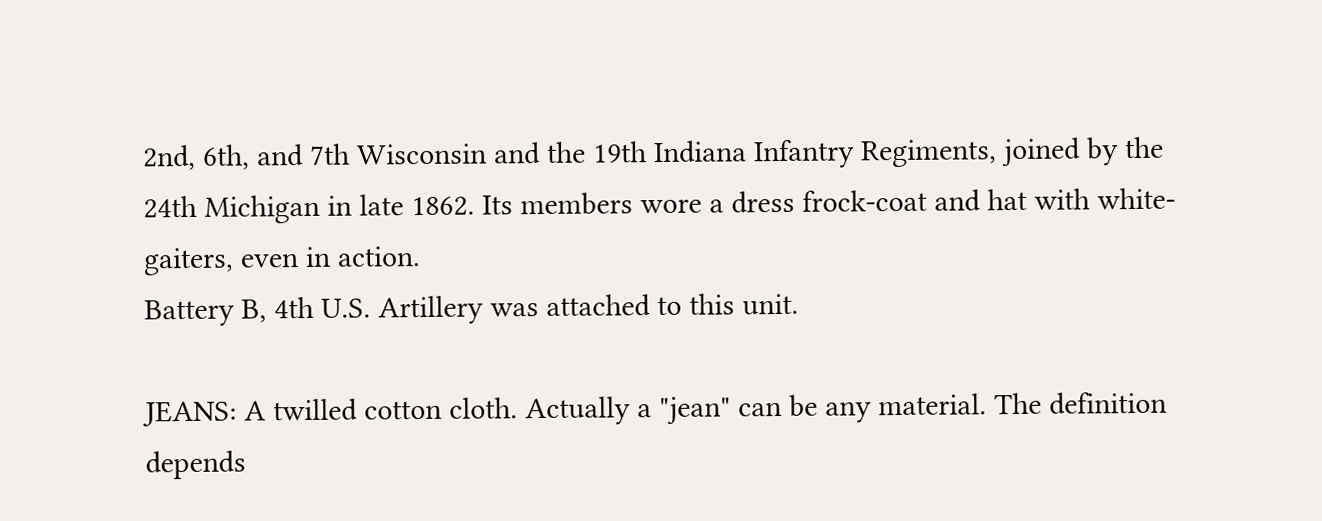2nd, 6th, and 7th Wisconsin and the 19th Indiana Infantry Regiments, joined by the 24th Michigan in late 1862. Its members wore a dress frock-coat and hat with white-gaiters, even in action.
Battery B, 4th U.S. Artillery was attached to this unit.

JEANS: A twilled cotton cloth. Actually a "jean" can be any material. The definition depends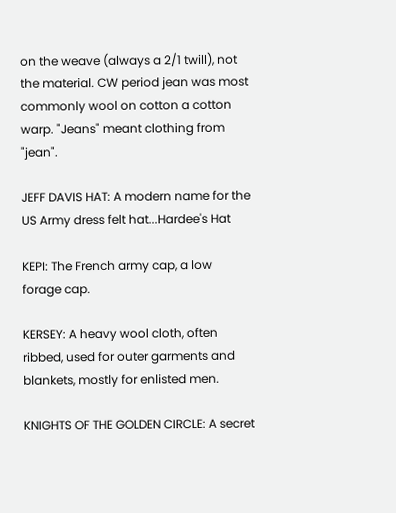on the weave (always a 2/1 twill), not the material. CW period jean was most commonly wool on cotton a cotton warp. "Jeans" meant clothing from "jean".

JEFF DAVIS HAT: A modern name for the US Army dress felt hat...Hardee's Hat

KEPI: The French army cap, a low forage cap.

KERSEY: A heavy wool cloth, often ribbed, used for outer garments and blankets, mostly for enlisted men.

KNIGHTS OF THE GOLDEN CIRCLE: A secret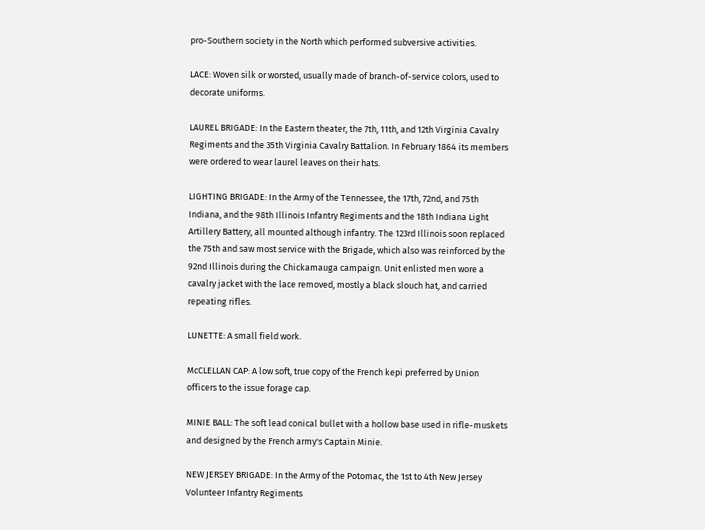pro-Southern society in the North which performed subversive activities.

LACE: Woven silk or worsted, usually made of branch-of-service colors, used to decorate uniforms.

LAUREL BRIGADE: In the Eastern theater, the 7th, 11th, and 12th Virginia Cavalry Regiments and the 35th Virginia Cavalry Battalion. In February 1864 its members were ordered to wear laurel leaves on their hats.

LIGHTING BRIGADE: In the Army of the Tennessee, the 17th, 72nd, and 75th Indiana, and the 98th Illinois Infantry Regiments and the 18th Indiana Light Artillery Battery, all mounted although infantry. The 123rd Illinois soon replaced the 75th and saw most service with the Brigade, which also was reinforced by the 92nd Illinois during the Chickamauga campaign. Unit enlisted men wore a cavalry jacket with the lace removed, mostly a black slouch hat, and carried repeating rifles.

LUNETTE: A small field work.

McCLELLAN CAP: A low soft, true copy of the French kepi preferred by Union officers to the issue forage cap.

MINIE BALL: The soft lead conical bullet with a hollow base used in rifle-muskets and designed by the French army's Captain Minie.

NEW JERSEY BRIGADE: In the Army of the Potomac, the 1st to 4th New Jersey Volunteer Infantry Regiments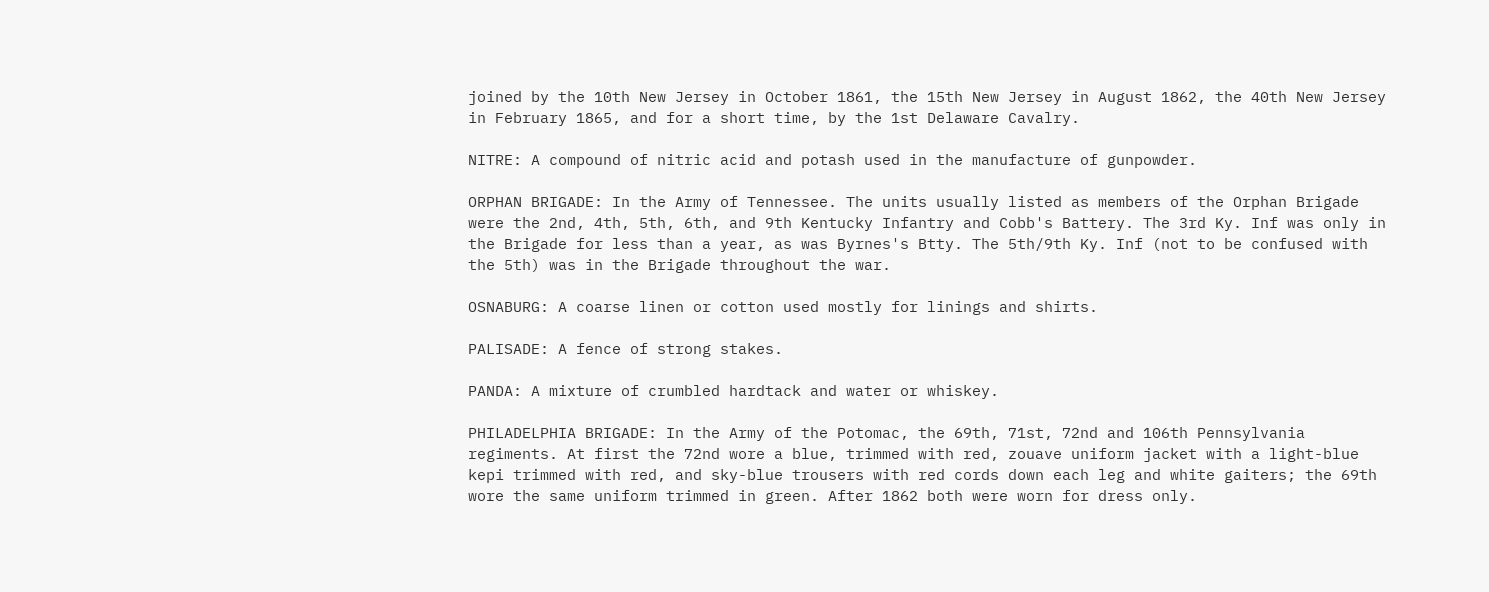joined by the 10th New Jersey in October 1861, the 15th New Jersey in August 1862, the 40th New Jersey in February 1865, and for a short time, by the 1st Delaware Cavalry.

NITRE: A compound of nitric acid and potash used in the manufacture of gunpowder.

ORPHAN BRIGADE: In the Army of Tennessee. The units usually listed as members of the Orphan Brigade were the 2nd, 4th, 5th, 6th, and 9th Kentucky Infantry and Cobb's Battery. The 3rd Ky. Inf was only in the Brigade for less than a year, as was Byrnes's Btty. The 5th/9th Ky. Inf (not to be confused with the 5th) was in the Brigade throughout the war.

OSNABURG: A coarse linen or cotton used mostly for linings and shirts.

PALISADE: A fence of strong stakes.

PANDA: A mixture of crumbled hardtack and water or whiskey.

PHILADELPHIA BRIGADE: In the Army of the Potomac, the 69th, 71st, 72nd and 106th Pennsylvania regiments. At first the 72nd wore a blue, trimmed with red, zouave uniform jacket with a light-blue kepi trimmed with red, and sky-blue trousers with red cords down each leg and white gaiters; the 69th wore the same uniform trimmed in green. After 1862 both were worn for dress only.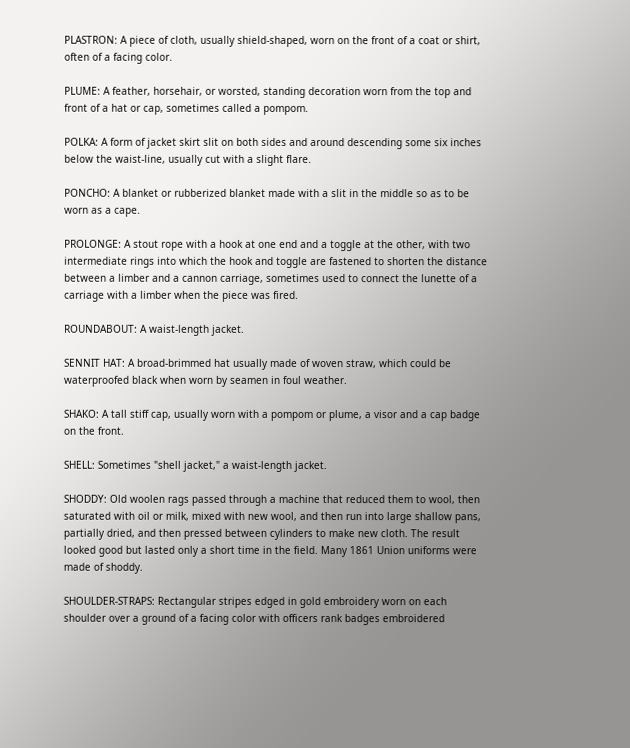PLASTRON: A piece of cloth, usually shield-shaped, worn on the front of a coat or shirt, often of a facing color.

PLUME: A feather, horsehair, or worsted, standing decoration worn from the top and front of a hat or cap, sometimes called a pompom.

POLKA: A form of jacket skirt slit on both sides and around descending some six inches below the waist-line, usually cut with a slight flare.

PONCHO: A blanket or rubberized blanket made with a slit in the middle so as to be worn as a cape.

PROLONGE: A stout rope with a hook at one end and a toggle at the other, with two intermediate rings into which the hook and toggle are fastened to shorten the distance between a limber and a cannon carriage, sometimes used to connect the lunette of a carriage with a limber when the piece was fired.

ROUNDABOUT: A waist-length jacket.

SENNIT HAT: A broad-brimmed hat usually made of woven straw, which could be waterproofed black when worn by seamen in foul weather.

SHAKO: A tall stiff cap, usually worn with a pompom or plume, a visor and a cap badge on the front.

SHELL: Sometimes "shell jacket," a waist-length jacket.

SHODDY: Old woolen rags passed through a machine that reduced them to wool, then saturated with oil or milk, mixed with new wool, and then run into large shallow pans, partially dried, and then pressed between cylinders to make new cloth. The result looked good but lasted only a short time in the field. Many 1861 Union uniforms were made of shoddy.

SHOULDER-STRAPS: Rectangular stripes edged in gold embroidery worn on each shoulder over a ground of a facing color with officers rank badges embroidered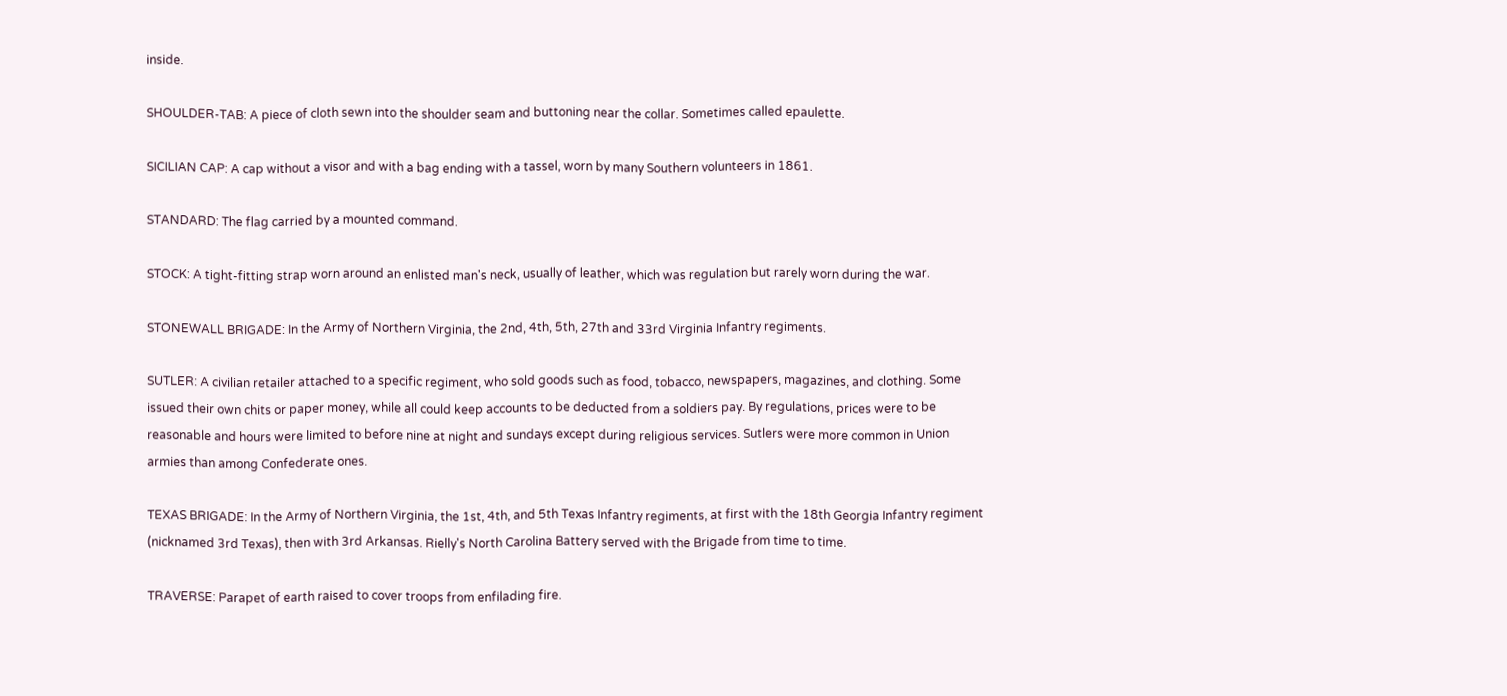inside.

SHOULDER-TAB: A piece of cloth sewn into the shoulder seam and buttoning near the collar. Sometimes called epaulette.

SICILIAN CAP: A cap without a visor and with a bag ending with a tassel, worn by many Southern volunteers in 1861.

STANDARD: The flag carried by a mounted command.

STOCK: A tight-fitting strap worn around an enlisted man's neck, usually of leather, which was regulation but rarely worn during the war.

STONEWALL BRIGADE: In the Army of Northern Virginia, the 2nd, 4th, 5th, 27th and 33rd Virginia Infantry regiments.

SUTLER: A civilian retailer attached to a specific regiment, who sold goods such as food, tobacco, newspapers, magazines, and clothing. Some issued their own chits or paper money, while all could keep accounts to be deducted from a soldiers pay. By regulations, prices were to be reasonable and hours were limited to before nine at night and sundays except during religious services. Sutlers were more common in Union armies than among Confederate ones.

TEXAS BRIGADE: In the Army of Northern Virginia, the 1st, 4th, and 5th Texas Infantry regiments, at first with the 18th Georgia Infantry regiment (nicknamed 3rd Texas), then with 3rd Arkansas. Rielly's North Carolina Battery served with the Brigade from time to time.

TRAVERSE: Parapet of earth raised to cover troops from enfilading fire.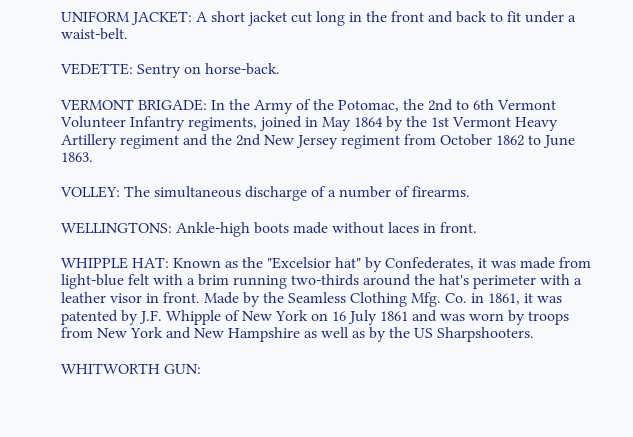UNIFORM JACKET: A short jacket cut long in the front and back to fit under a waist-belt.

VEDETTE: Sentry on horse-back.

VERMONT BRIGADE: In the Army of the Potomac, the 2nd to 6th Vermont Volunteer Infantry regiments, joined in May 1864 by the 1st Vermont Heavy Artillery regiment and the 2nd New Jersey regiment from October 1862 to June 1863.

VOLLEY: The simultaneous discharge of a number of firearms.

WELLINGTONS: Ankle-high boots made without laces in front.

WHIPPLE HAT: Known as the "Excelsior hat" by Confederates, it was made from light-blue felt with a brim running two-thirds around the hat's perimeter with a leather visor in front. Made by the Seamless Clothing Mfg. Co. in 1861, it was patented by J.F. Whipple of New York on 16 July 1861 and was worn by troops from New York and New Hampshire as well as by the US Sharpshooters.

WHITWORTH GUN: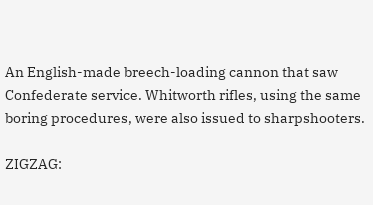An English-made breech-loading cannon that saw Confederate service. Whitworth rifles, using the same boring procedures, were also issued to sharpshooters.

ZIGZAG: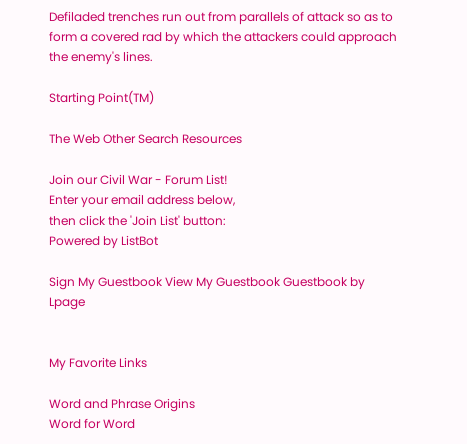Defiladed trenches run out from parallels of attack so as to form a covered rad by which the attackers could approach the enemy's lines.

Starting Point(TM)

The Web Other Search Resources

Join our Civil War - Forum List!
Enter your email address below,
then click the 'Join List' button:
Powered by ListBot

Sign My Guestbook View My Guestbook Guestbook by Lpage


My Favorite Links

Word and Phrase Origins
Word for Word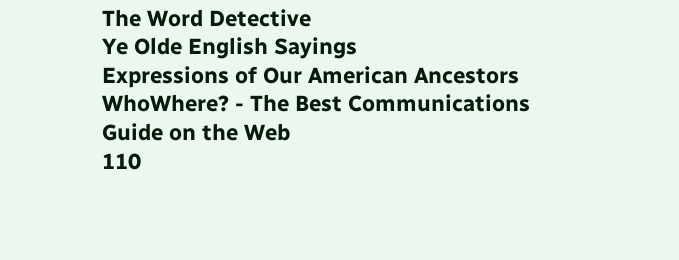The Word Detective
Ye Olde English Sayings
Expressions of Our American Ancestors
WhoWhere? - The Best Communications Guide on the Web
110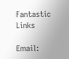Fantastic Links

Email: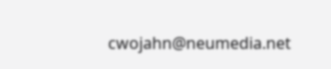cwojahn@neumedia.net